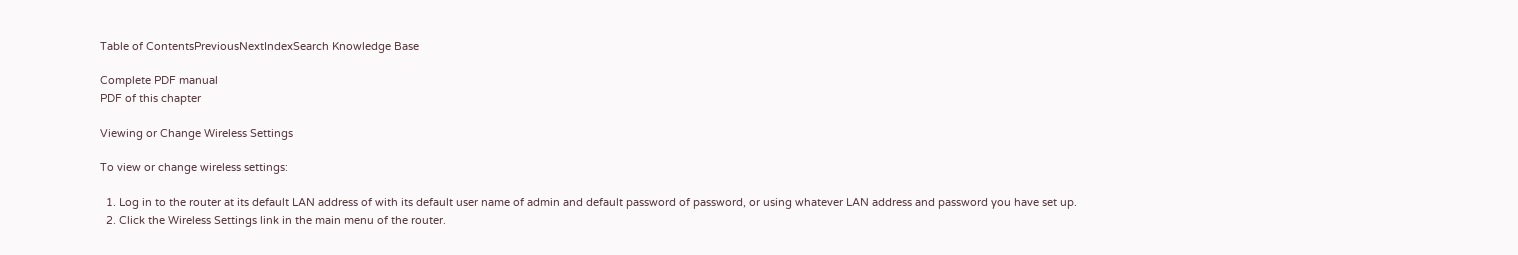Table of ContentsPreviousNextIndexSearch Knowledge Base

Complete PDF manual
PDF of this chapter

Viewing or Change Wireless Settings

To view or change wireless settings:

  1. Log in to the router at its default LAN address of with its default user name of admin and default password of password, or using whatever LAN address and password you have set up.
  2. Click the Wireless Settings link in the main menu of the router.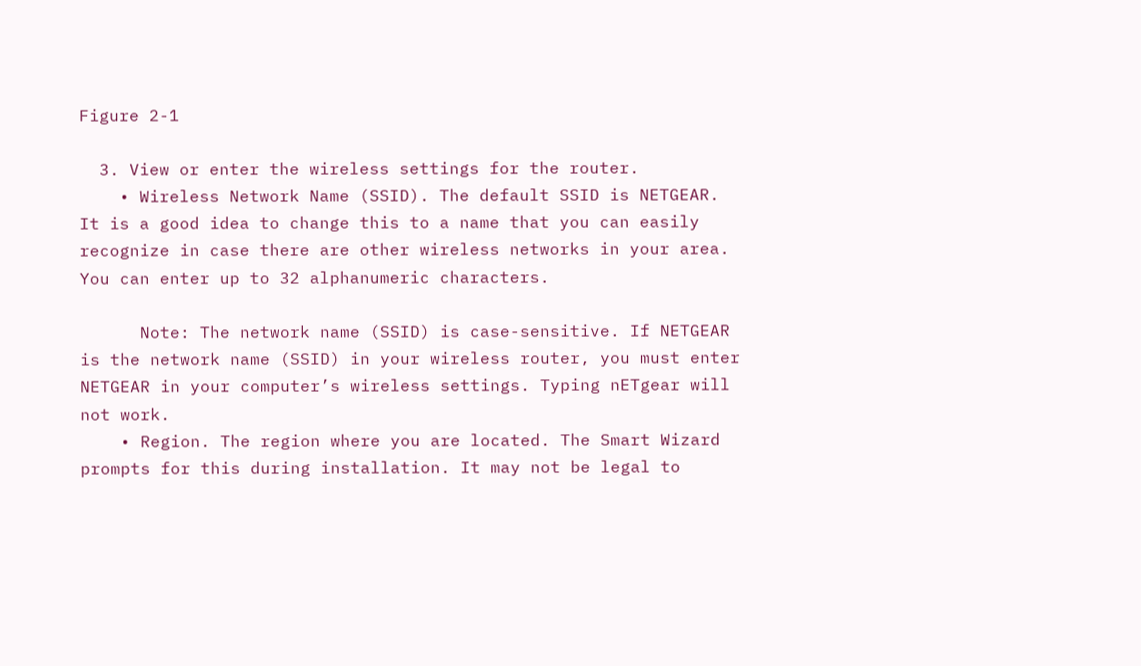Figure 2-1

  3. View or enter the wireless settings for the router.
    • Wireless Network Name (SSID). The default SSID is NETGEAR. It is a good idea to change this to a name that you can easily recognize in case there are other wireless networks in your area. You can enter up to 32 alphanumeric characters.

      Note: The network name (SSID) is case-sensitive. If NETGEAR is the network name (SSID) in your wireless router, you must enter NETGEAR in your computer’s wireless settings. Typing nETgear will not work.
    • Region. The region where you are located. The Smart Wizard prompts for this during installation. It may not be legal to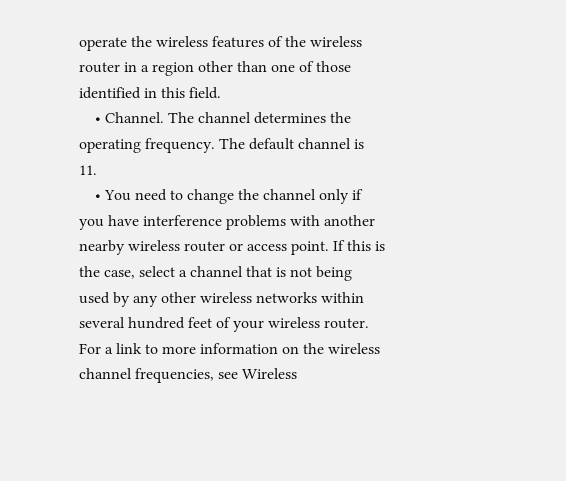operate the wireless features of the wireless router in a region other than one of those identified in this field.
    • Channel. The channel determines the operating frequency. The default channel is 11.
    • You need to change the channel only if you have interference problems with another nearby wireless router or access point. If this is the case, select a channel that is not being used by any other wireless networks within several hundred feet of your wireless router. For a link to more information on the wireless channel frequencies, see Wireless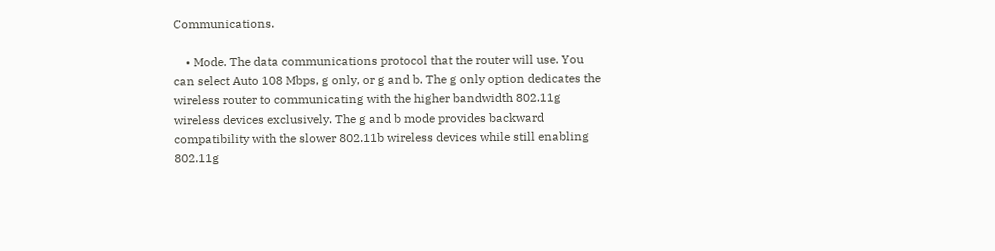Communications.

    • Mode. The data communications protocol that the router will use. You can select Auto 108 Mbps, g only, or g and b. The g only option dedicates the wireless router to communicating with the higher bandwidth 802.11g wireless devices exclusively. The g and b mode provides backward compatibility with the slower 802.11b wireless devices while still enabling 802.11g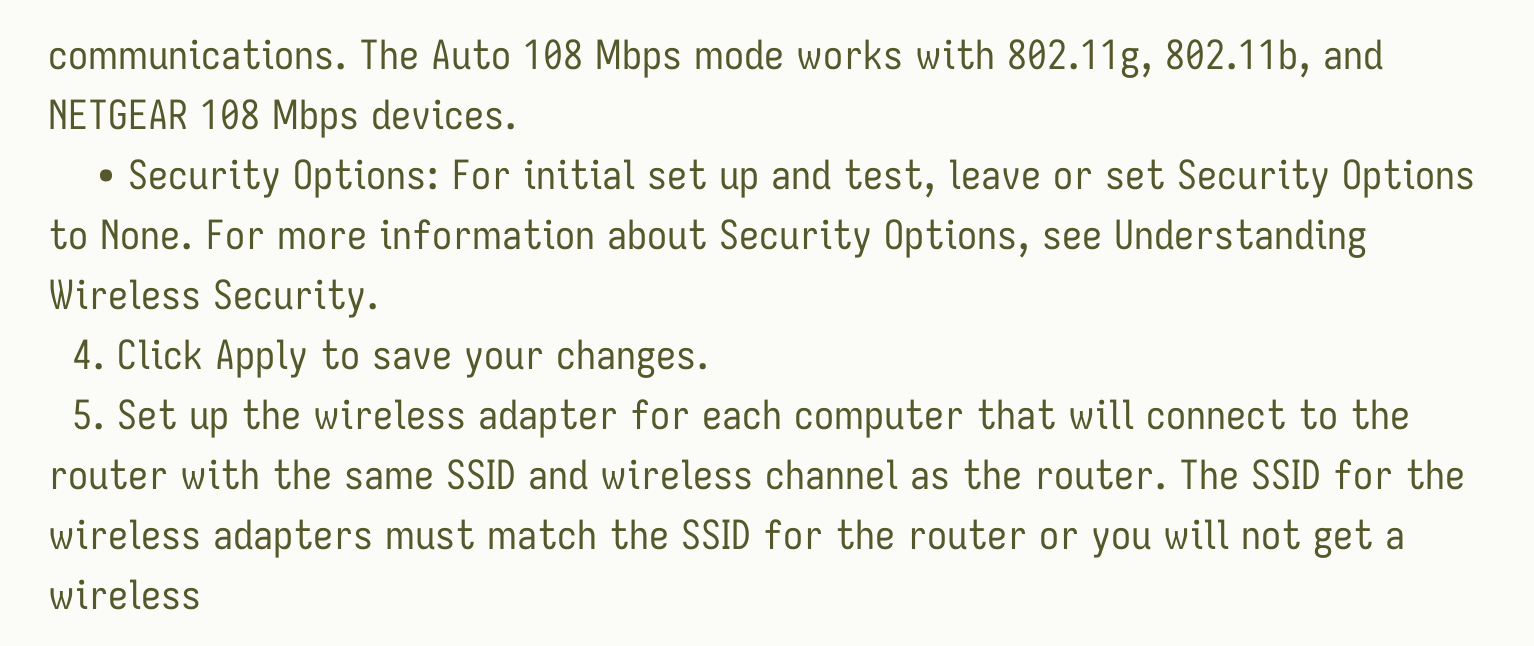communications. The Auto 108 Mbps mode works with 802.11g, 802.11b, and NETGEAR 108 Mbps devices.
    • Security Options: For initial set up and test, leave or set Security Options to None. For more information about Security Options, see Understanding Wireless Security.
  4. Click Apply to save your changes.
  5. Set up the wireless adapter for each computer that will connect to the router with the same SSID and wireless channel as the router. The SSID for the wireless adapters must match the SSID for the router or you will not get a wireless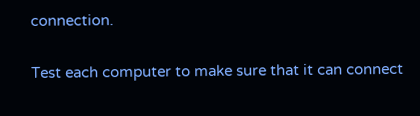connection.

Test each computer to make sure that it can connect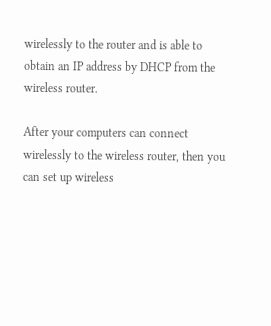wirelessly to the router and is able to obtain an IP address by DHCP from the wireless router.

After your computers can connect wirelessly to the wireless router, then you can set up wireless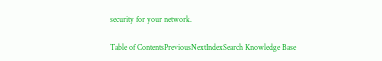security for your network.

Table of ContentsPreviousNextIndexSearch Knowledge Base